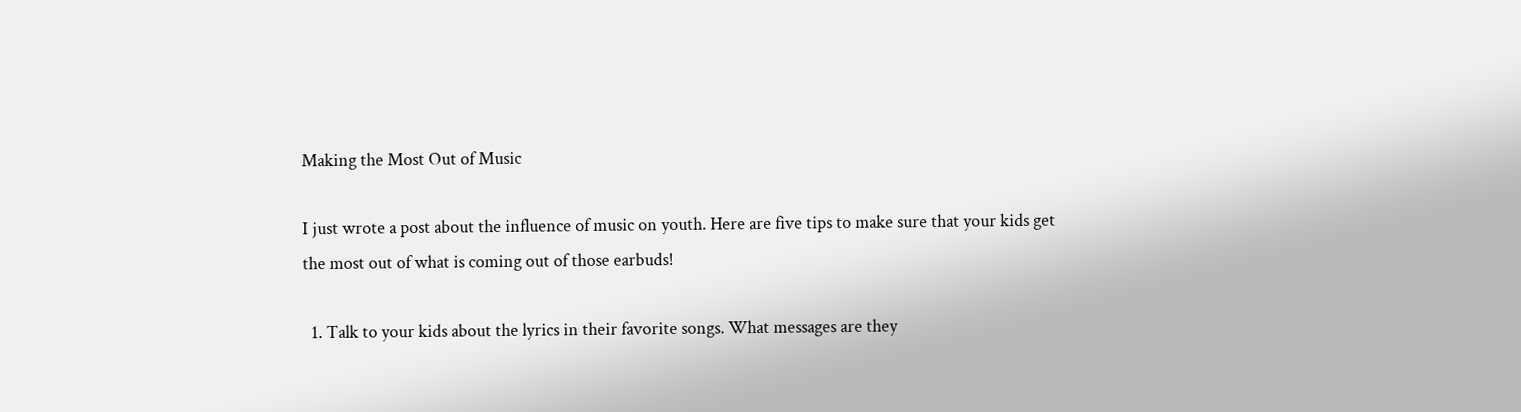Making the Most Out of Music

I just wrote a post about the influence of music on youth. Here are five tips to make sure that your kids get the most out of what is coming out of those earbuds!

  1. Talk to your kids about the lyrics in their favorite songs. What messages are they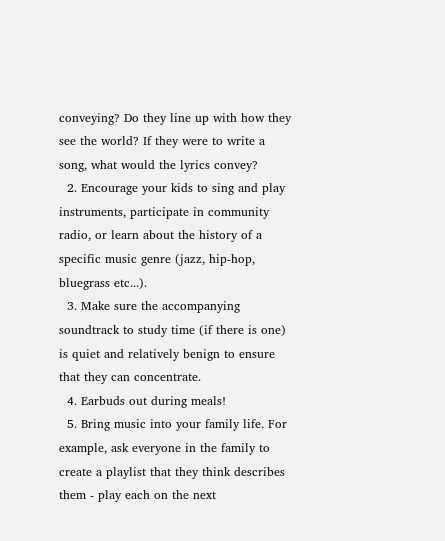conveying? Do they line up with how they see the world? If they were to write a song, what would the lyrics convey?
  2. Encourage your kids to sing and play instruments, participate in community radio, or learn about the history of a specific music genre (jazz, hip-hop, bluegrass etc...).
  3. Make sure the accompanying soundtrack to study time (if there is one) is quiet and relatively benign to ensure that they can concentrate.
  4. Earbuds out during meals!
  5. Bring music into your family life. For example, ask everyone in the family to create a playlist that they think describes them - play each on the next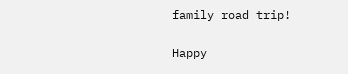family road trip!

Happy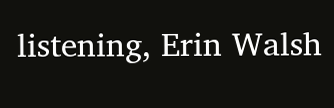listening, Erin Walsh